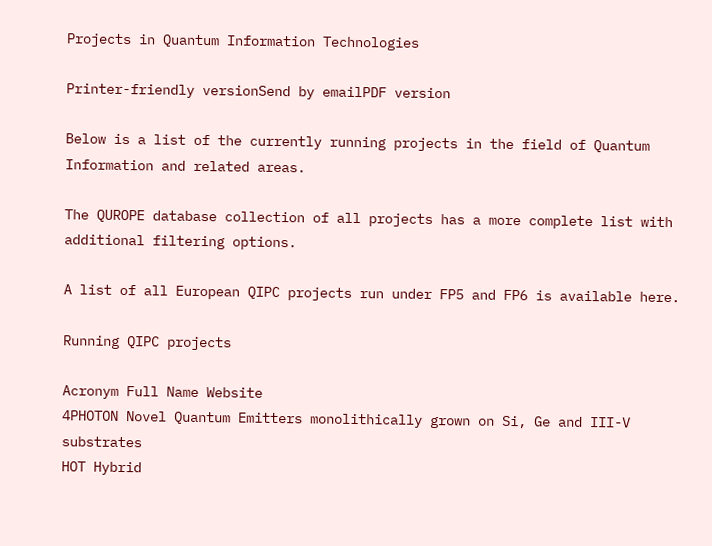Projects in Quantum Information Technologies

Printer-friendly versionSend by emailPDF version

Below is a list of the currently running projects in the field of Quantum Information and related areas.

The QUROPE database collection of all projects has a more complete list with additional filtering options.

A list of all European QIPC projects run under FP5 and FP6 is available here.

Running QIPC projects

Acronym Full Name Website
4PHOTON Novel Quantum Emitters monolithically grown on Si, Ge and III-V substrates
HOT Hybrid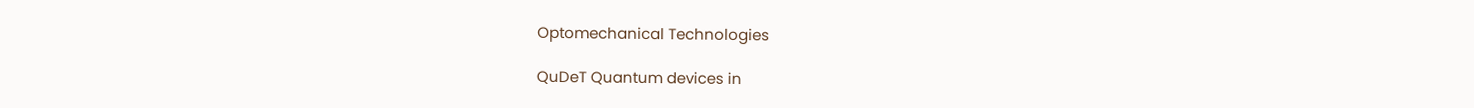Optomechanical Technologies

QuDeT Quantum devices in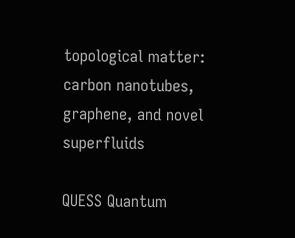topological matter: carbon nanotubes, graphene, and novel superfluids

QUESS Quantum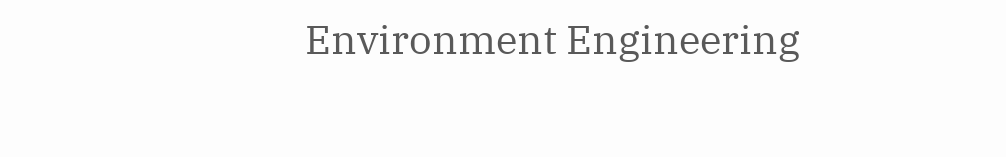Environment Engineering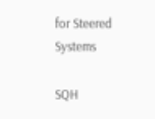for Steered Systems

SQH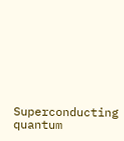Superconducting quantum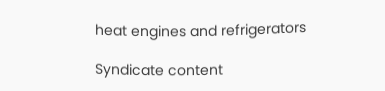heat engines and refrigerators

Syndicate content